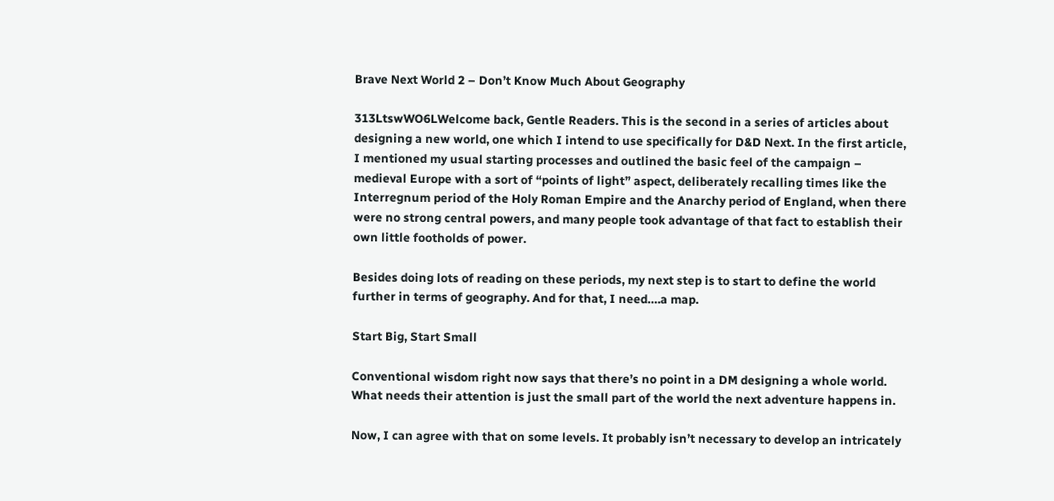Brave Next World 2 – Don’t Know Much About Geography

313LtswWO6LWelcome back, Gentle Readers. This is the second in a series of articles about designing a new world, one which I intend to use specifically for D&D Next. In the first article, I mentioned my usual starting processes and outlined the basic feel of the campaign – medieval Europe with a sort of “points of light” aspect, deliberately recalling times like the Interregnum period of the Holy Roman Empire and the Anarchy period of England, when there were no strong central powers, and many people took advantage of that fact to establish their own little footholds of power.

Besides doing lots of reading on these periods, my next step is to start to define the world further in terms of geography. And for that, I need….a map.

Start Big, Start Small

Conventional wisdom right now says that there’s no point in a DM designing a whole world. What needs their attention is just the small part of the world the next adventure happens in.

Now, I can agree with that on some levels. It probably isn’t necessary to develop an intricately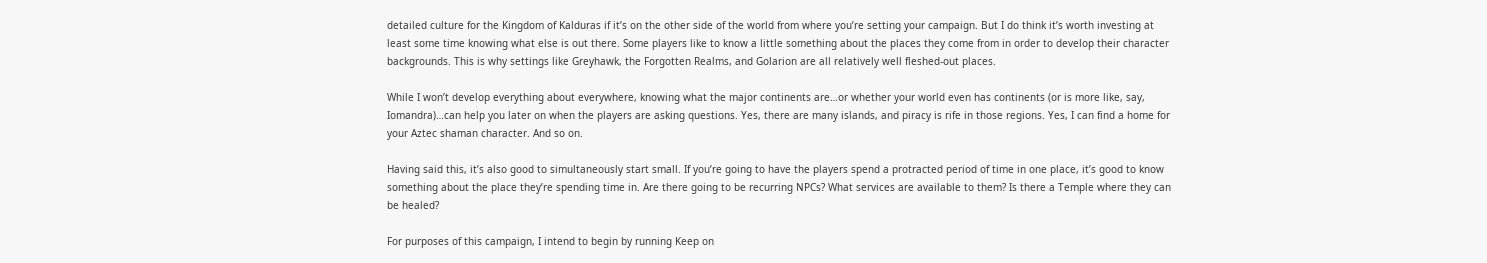detailed culture for the Kingdom of Kalduras if it’s on the other side of the world from where you’re setting your campaign. But I do think it’s worth investing at least some time knowing what else is out there. Some players like to know a little something about the places they come from in order to develop their character backgrounds. This is why settings like Greyhawk, the Forgotten Realms, and Golarion are all relatively well fleshed-out places.

While I won’t develop everything about everywhere, knowing what the major continents are…or whether your world even has continents (or is more like, say, Iomandra)…can help you later on when the players are asking questions. Yes, there are many islands, and piracy is rife in those regions. Yes, I can find a home for your Aztec shaman character. And so on.

Having said this, it’s also good to simultaneously start small. If you’re going to have the players spend a protracted period of time in one place, it’s good to know something about the place they’re spending time in. Are there going to be recurring NPCs? What services are available to them? Is there a Temple where they can be healed?

For purposes of this campaign, I intend to begin by running Keep on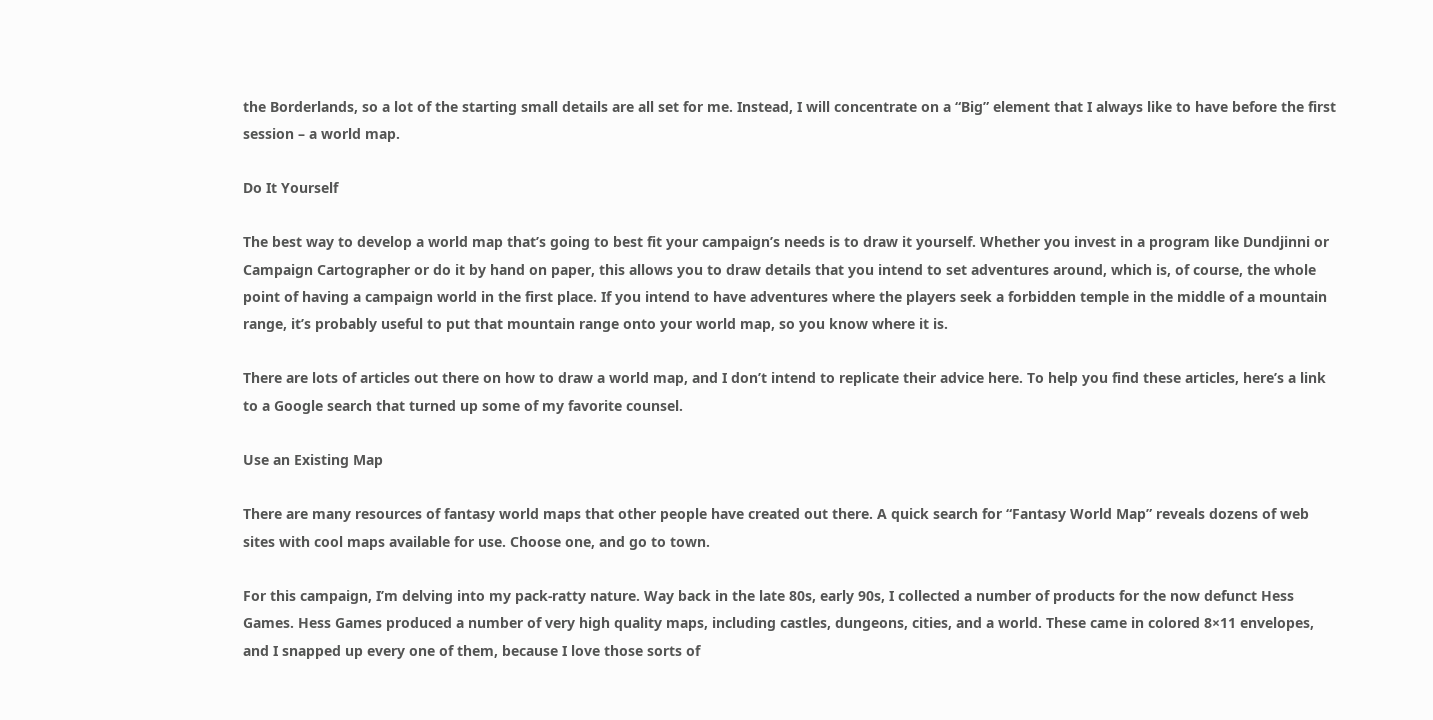the Borderlands, so a lot of the starting small details are all set for me. Instead, I will concentrate on a “Big” element that I always like to have before the first session – a world map.

Do It Yourself

The best way to develop a world map that’s going to best fit your campaign’s needs is to draw it yourself. Whether you invest in a program like Dundjinni or Campaign Cartographer or do it by hand on paper, this allows you to draw details that you intend to set adventures around, which is, of course, the whole point of having a campaign world in the first place. If you intend to have adventures where the players seek a forbidden temple in the middle of a mountain range, it’s probably useful to put that mountain range onto your world map, so you know where it is.

There are lots of articles out there on how to draw a world map, and I don’t intend to replicate their advice here. To help you find these articles, here’s a link to a Google search that turned up some of my favorite counsel.

Use an Existing Map

There are many resources of fantasy world maps that other people have created out there. A quick search for “Fantasy World Map” reveals dozens of web sites with cool maps available for use. Choose one, and go to town.

For this campaign, I’m delving into my pack-ratty nature. Way back in the late 80s, early 90s, I collected a number of products for the now defunct Hess Games. Hess Games produced a number of very high quality maps, including castles, dungeons, cities, and a world. These came in colored 8×11 envelopes, and I snapped up every one of them, because I love those sorts of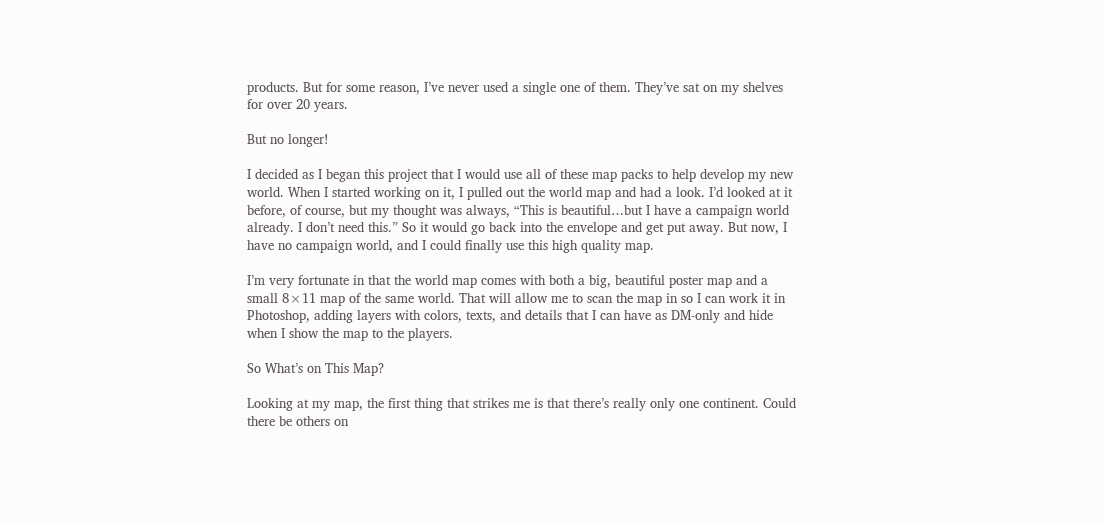products. But for some reason, I’ve never used a single one of them. They’ve sat on my shelves for over 20 years.

But no longer!

I decided as I began this project that I would use all of these map packs to help develop my new world. When I started working on it, I pulled out the world map and had a look. I’d looked at it before, of course, but my thought was always, “This is beautiful…but I have a campaign world already. I don’t need this.” So it would go back into the envelope and get put away. But now, I have no campaign world, and I could finally use this high quality map.

I’m very fortunate in that the world map comes with both a big, beautiful poster map and a small 8×11 map of the same world. That will allow me to scan the map in so I can work it in Photoshop, adding layers with colors, texts, and details that I can have as DM-only and hide when I show the map to the players.

So What’s on This Map?

Looking at my map, the first thing that strikes me is that there’s really only one continent. Could there be others on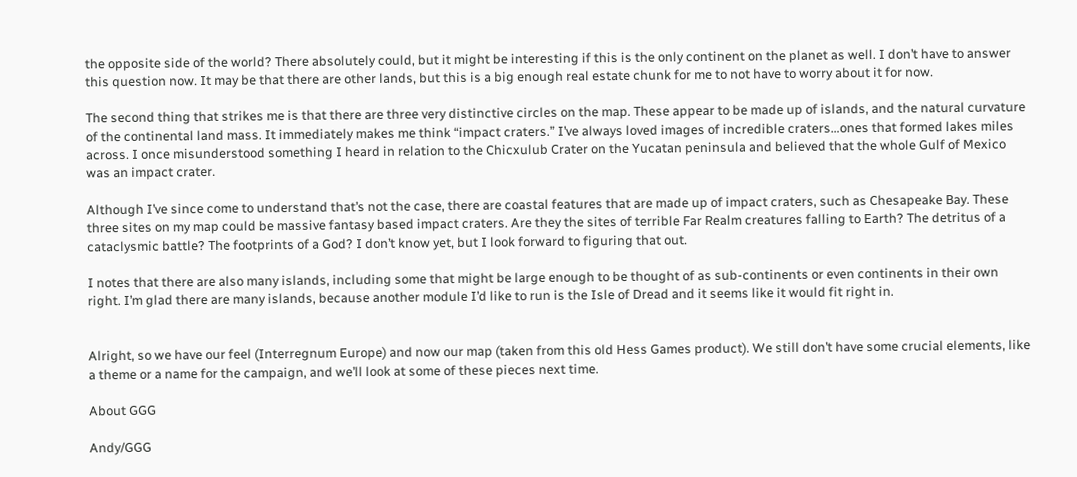the opposite side of the world? There absolutely could, but it might be interesting if this is the only continent on the planet as well. I don’t have to answer this question now. It may be that there are other lands, but this is a big enough real estate chunk for me to not have to worry about it for now.

The second thing that strikes me is that there are three very distinctive circles on the map. These appear to be made up of islands, and the natural curvature of the continental land mass. It immediately makes me think “impact craters.” I’ve always loved images of incredible craters…ones that formed lakes miles across. I once misunderstood something I heard in relation to the Chicxulub Crater on the Yucatan peninsula and believed that the whole Gulf of Mexico was an impact crater.

Although I’ve since come to understand that’s not the case, there are coastal features that are made up of impact craters, such as Chesapeake Bay. These three sites on my map could be massive fantasy based impact craters. Are they the sites of terrible Far Realm creatures falling to Earth? The detritus of a cataclysmic battle? The footprints of a God? I don’t know yet, but I look forward to figuring that out.

I notes that there are also many islands, including some that might be large enough to be thought of as sub-continents or even continents in their own right. I’m glad there are many islands, because another module I’d like to run is the Isle of Dread and it seems like it would fit right in.


Alright, so we have our feel (Interregnum Europe) and now our map (taken from this old Hess Games product). We still don’t have some crucial elements, like a theme or a name for the campaign, and we’ll look at some of these pieces next time.

About GGG

Andy/GGG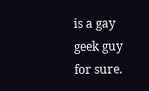is a gay geek guy for sure.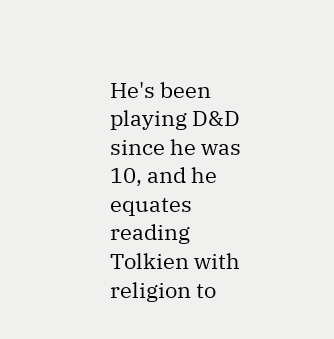He's been playing D&D since he was 10, and he equates reading Tolkien with religion to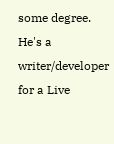some degree. He's a writer/developer for a Live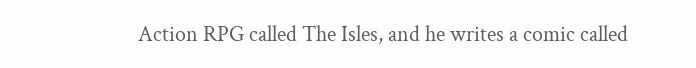Action RPG called The Isles, and he writes a comic called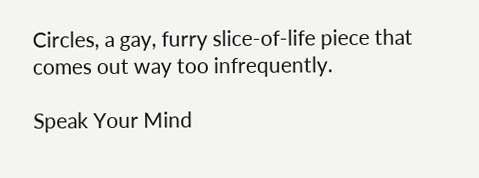Circles, a gay, furry slice-of-life piece that comes out way too infrequently.

Speak Your Mind